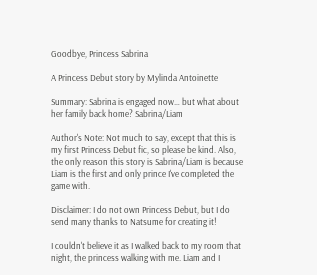Goodbye, Princess Sabrina

A Princess Debut story by Mylinda Antoinette

Summary: Sabrina is engaged now… but what about her family back home? Sabrina/Liam

Author's Note: Not much to say, except that this is my first Princess Debut fic, so please be kind. Also, the only reason this story is Sabrina/Liam is because Liam is the first and only prince I've completed the game with.

Disclaimer: I do not own Princess Debut, but I do send many thanks to Natsume for creating it!

I couldn't believe it as I walked back to my room that night, the princess walking with me. Liam and I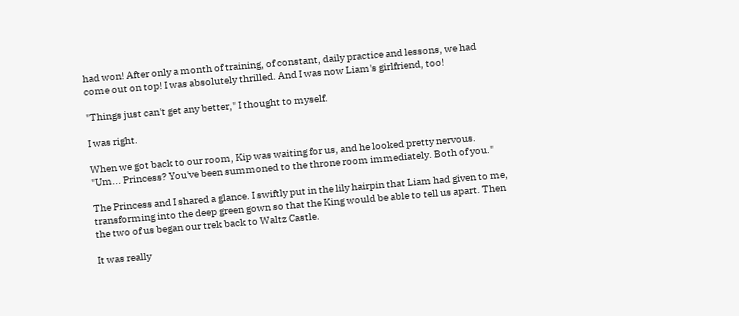had won! After only a month of training, of constant, daily practice and lessons, we had come out on top! I was absolutely thrilled. And I was now Liam's girlfriend, too!

"Things just can't get any better," I thought to myself.

I was right.

When we got back to our room, Kip was waiting for us, and he looked pretty nervous. "Um... Princess? You've been summoned to the throne room immediately. Both of you."

The Princess and I shared a glance. I swiftly put in the lily hairpin that Liam had given to me, transforming into the deep green gown so that the King would be able to tell us apart. Then the two of us began our trek back to Waltz Castle.

It was really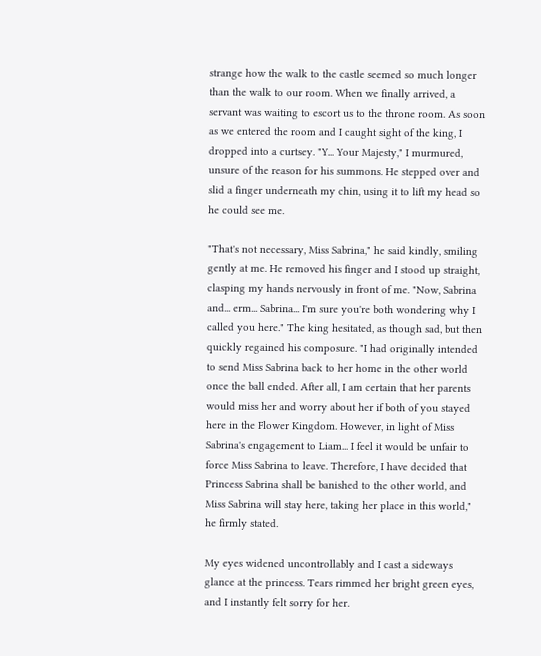strange how the walk to the castle seemed so much longer than the walk to our room. When we finally arrived, a servant was waiting to escort us to the throne room. As soon as we entered the room and I caught sight of the king, I dropped into a curtsey. "Y... Your Majesty," I murmured, unsure of the reason for his summons. He stepped over and slid a finger underneath my chin, using it to lift my head so he could see me.

"That's not necessary, Miss Sabrina," he said kindly, smiling gently at me. He removed his finger and I stood up straight, clasping my hands nervously in front of me. "Now, Sabrina and... erm... Sabrina... I'm sure you're both wondering why I called you here." The king hesitated, as though sad, but then quickly regained his composure. "I had originally intended to send Miss Sabrina back to her home in the other world once the ball ended. After all, I am certain that her parents would miss her and worry about her if both of you stayed here in the Flower Kingdom. However, in light of Miss Sabrina's engagement to Liam... I feel it would be unfair to force Miss Sabrina to leave. Therefore, I have decided that Princess Sabrina shall be banished to the other world, and Miss Sabrina will stay here, taking her place in this world," he firmly stated.

My eyes widened uncontrollably and I cast a sideways glance at the princess. Tears rimmed her bright green eyes, and I instantly felt sorry for her.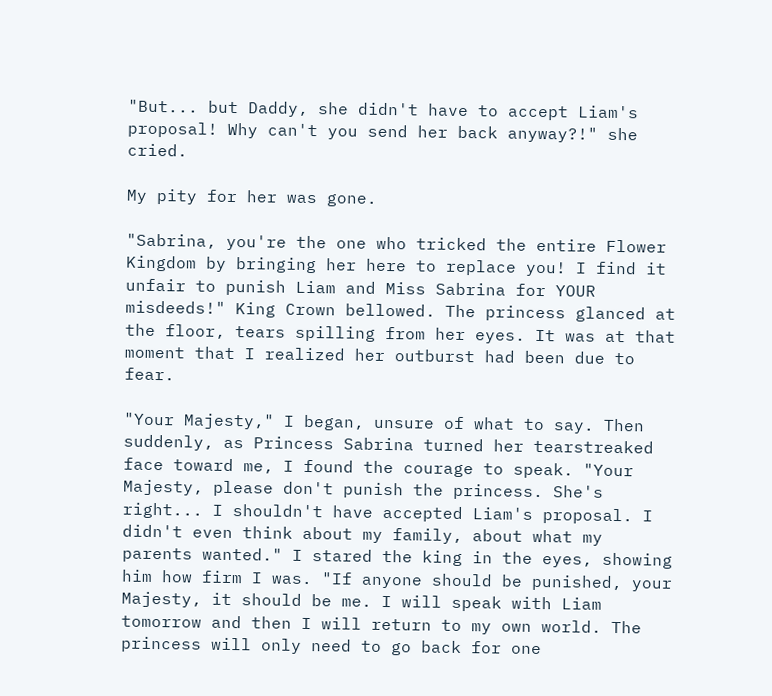"But... but Daddy, she didn't have to accept Liam's proposal! Why can't you send her back anyway?!" she cried.

My pity for her was gone.

"Sabrina, you're the one who tricked the entire Flower Kingdom by bringing her here to replace you! I find it unfair to punish Liam and Miss Sabrina for YOUR misdeeds!" King Crown bellowed. The princess glanced at the floor, tears spilling from her eyes. It was at that moment that I realized her outburst had been due to fear.

"Your Majesty," I began, unsure of what to say. Then suddenly, as Princess Sabrina turned her tearstreaked face toward me, I found the courage to speak. "Your Majesty, please don't punish the princess. She's right... I shouldn't have accepted Liam's proposal. I didn't even think about my family, about what my parents wanted." I stared the king in the eyes, showing him how firm I was. "If anyone should be punished, your Majesty, it should be me. I will speak with Liam tomorrow and then I will return to my own world. The princess will only need to go back for one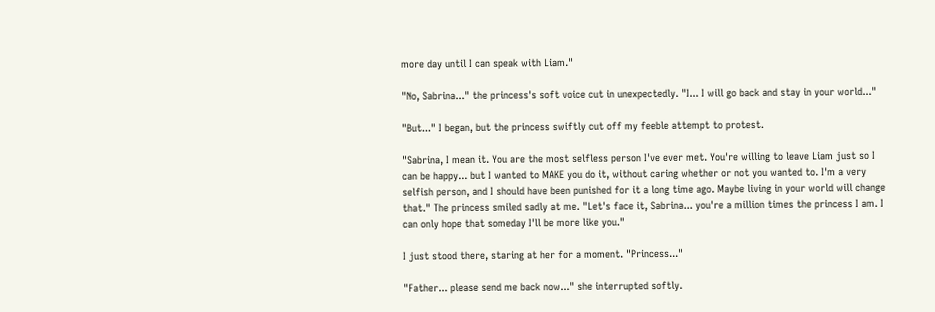more day until I can speak with Liam."

"No, Sabrina..." the princess's soft voice cut in unexpectedly. "I... I will go back and stay in your world..."

"But..." I began, but the princess swiftly cut off my feeble attempt to protest.

"Sabrina, I mean it. You are the most selfless person I've ever met. You're willing to leave Liam just so I can be happy... but I wanted to MAKE you do it, without caring whether or not you wanted to. I'm a very selfish person, and I should have been punished for it a long time ago. Maybe living in your world will change that." The princess smiled sadly at me. "Let's face it, Sabrina... you're a million times the princess I am. I can only hope that someday I'll be more like you."

I just stood there, staring at her for a moment. "Princess..."

"Father... please send me back now..." she interrupted softly.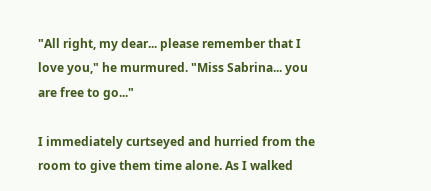"All right, my dear... please remember that I love you," he murmured. "Miss Sabrina... you are free to go..."

I immediately curtseyed and hurried from the room to give them time alone. As I walked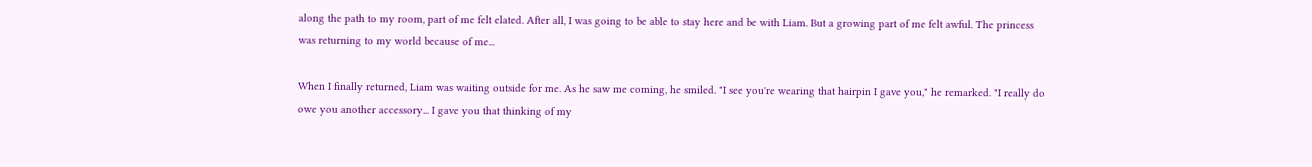along the path to my room, part of me felt elated. After all, I was going to be able to stay here and be with Liam. But a growing part of me felt awful. The princess was returning to my world because of me...

When I finally returned, Liam was waiting outside for me. As he saw me coming, he smiled. "I see you're wearing that hairpin I gave you," he remarked. "I really do owe you another accessory... I gave you that thinking of my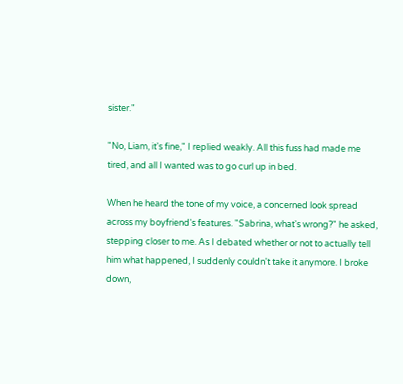sister."

"No, Liam, it's fine," I replied weakly. All this fuss had made me tired, and all I wanted was to go curl up in bed.

When he heard the tone of my voice, a concerned look spread across my boyfriend's features. "Sabrina, what's wrong?" he asked, stepping closer to me. As I debated whether or not to actually tell him what happened, I suddenly couldn't take it anymore. I broke down,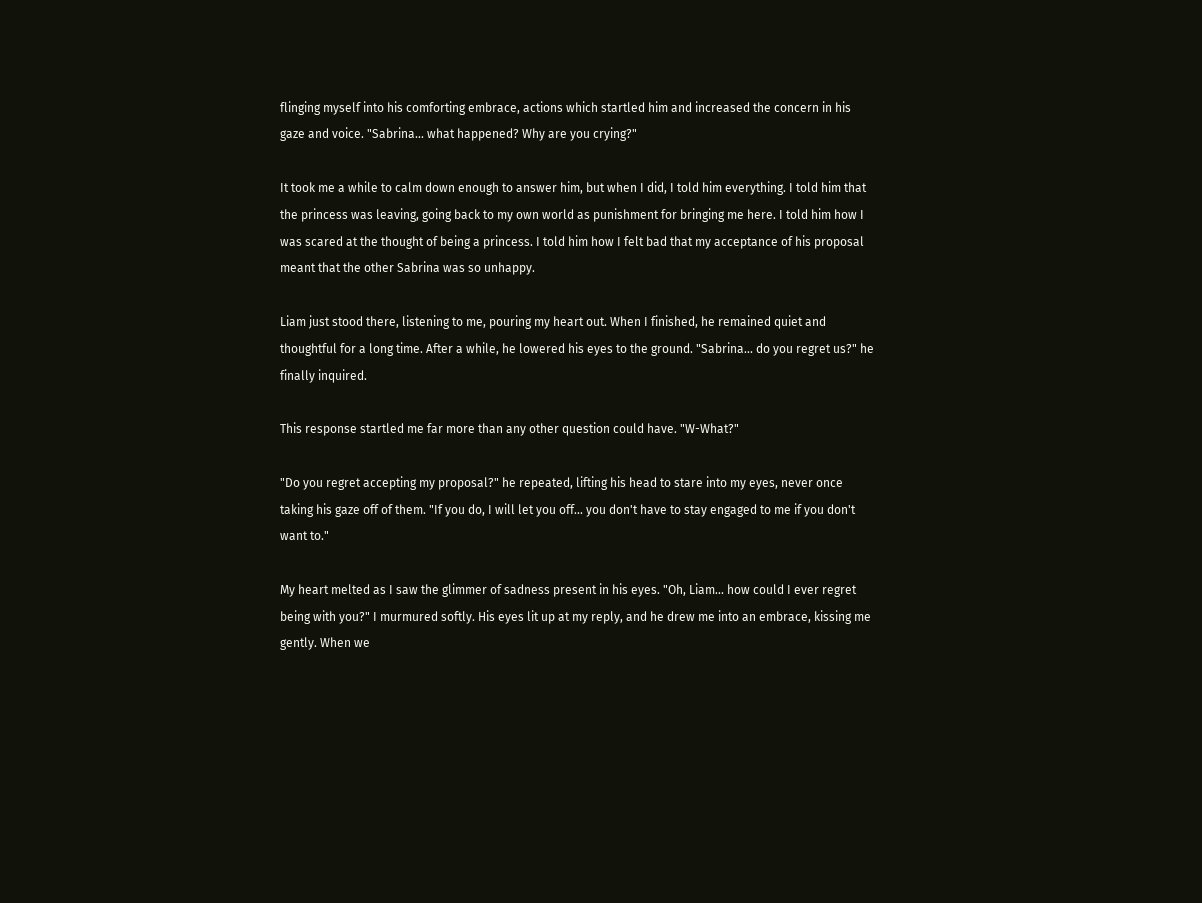flinging myself into his comforting embrace, actions which startled him and increased the concern in his gaze and voice. "Sabrina... what happened? Why are you crying?"

It took me a while to calm down enough to answer him, but when I did, I told him everything. I told him that the princess was leaving, going back to my own world as punishment for bringing me here. I told him how I was scared at the thought of being a princess. I told him how I felt bad that my acceptance of his proposal meant that the other Sabrina was so unhappy.

Liam just stood there, listening to me, pouring my heart out. When I finished, he remained quiet and thoughtful for a long time. After a while, he lowered his eyes to the ground. "Sabrina... do you regret us?" he finally inquired.

This response startled me far more than any other question could have. "W-What?"

"Do you regret accepting my proposal?" he repeated, lifting his head to stare into my eyes, never once taking his gaze off of them. "If you do, I will let you off... you don't have to stay engaged to me if you don't want to."

My heart melted as I saw the glimmer of sadness present in his eyes. "Oh, Liam... how could I ever regret being with you?" I murmured softly. His eyes lit up at my reply, and he drew me into an embrace, kissing me gently. When we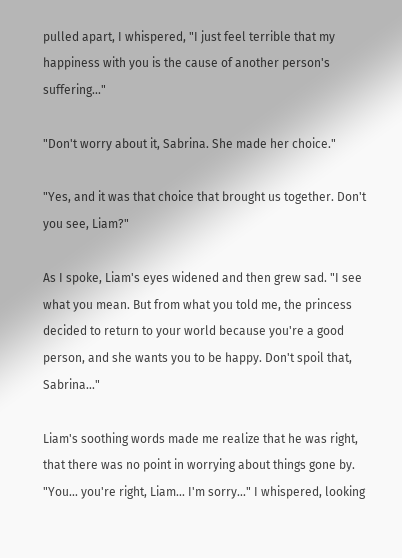pulled apart, I whispered, "I just feel terrible that my happiness with you is the cause of another person's suffering..."

"Don't worry about it, Sabrina. She made her choice."

"Yes, and it was that choice that brought us together. Don't you see, Liam?"

As I spoke, Liam's eyes widened and then grew sad. "I see what you mean. But from what you told me, the princess decided to return to your world because you're a good person, and she wants you to be happy. Don't spoil that, Sabrina..."

Liam's soothing words made me realize that he was right, that there was no point in worrying about things gone by. "You... you're right, Liam... I'm sorry..." I whispered, looking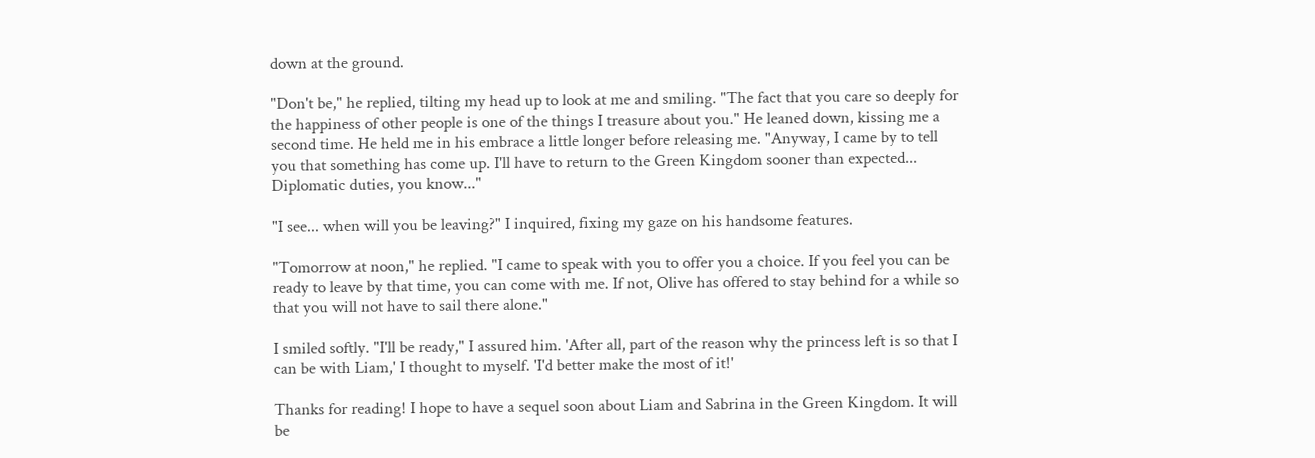down at the ground.

"Don't be," he replied, tilting my head up to look at me and smiling. "The fact that you care so deeply for the happiness of other people is one of the things I treasure about you." He leaned down, kissing me a second time. He held me in his embrace a little longer before releasing me. "Anyway, I came by to tell you that something has come up. I'll have to return to the Green Kingdom sooner than expected... Diplomatic duties, you know..."

"I see... when will you be leaving?" I inquired, fixing my gaze on his handsome features.

"Tomorrow at noon," he replied. "I came to speak with you to offer you a choice. If you feel you can be ready to leave by that time, you can come with me. If not, Olive has offered to stay behind for a while so that you will not have to sail there alone."

I smiled softly. "I'll be ready," I assured him. 'After all, part of the reason why the princess left is so that I can be with Liam,' I thought to myself. 'I'd better make the most of it!'

Thanks for reading! I hope to have a sequel soon about Liam and Sabrina in the Green Kingdom. It will be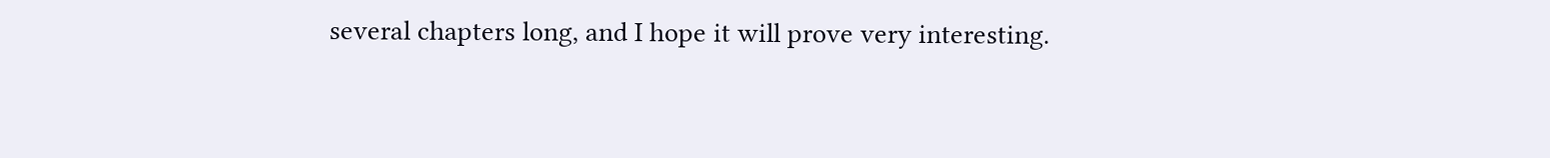several chapters long, and I hope it will prove very interesting.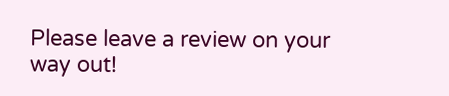Please leave a review on your way out!